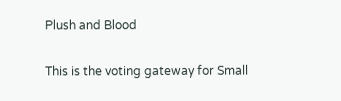Plush and Blood

This is the voting gateway for Small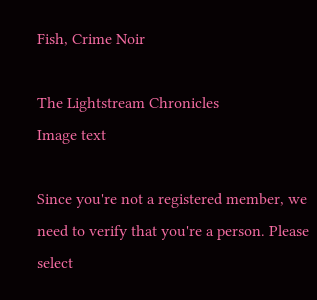Fish, Crime Noir

The Lightstream Chronicles
Image text

Since you're not a registered member, we need to verify that you're a person. Please select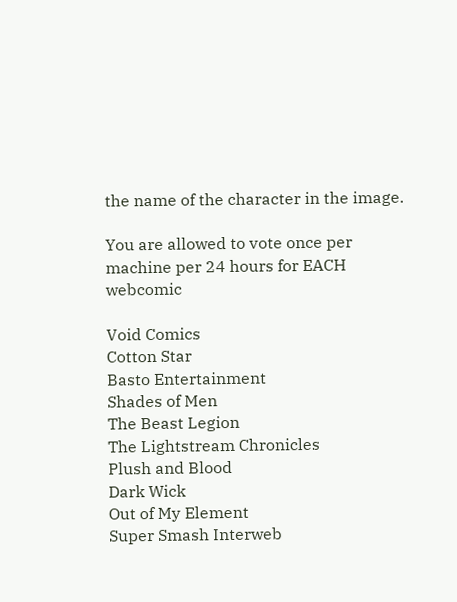the name of the character in the image.

You are allowed to vote once per machine per 24 hours for EACH webcomic

Void Comics
Cotton Star
Basto Entertainment
Shades of Men
The Beast Legion
The Lightstream Chronicles
Plush and Blood
Dark Wick
Out of My Element
Super Smash Interweb